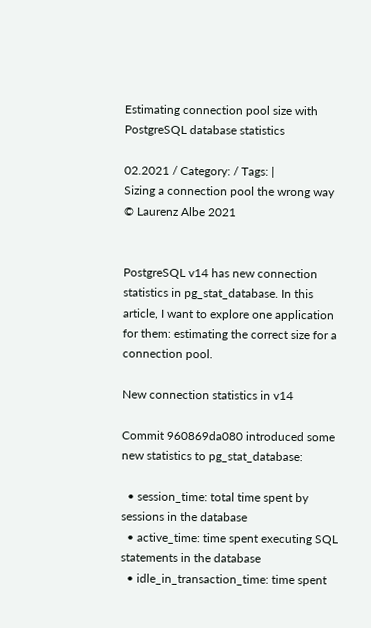Estimating connection pool size with PostgreSQL database statistics

02.2021 / Category: / Tags: |
Sizing a connection pool the wrong way
© Laurenz Albe 2021


PostgreSQL v14 has new connection statistics in pg_stat_database. In this article, I want to explore one application for them: estimating the correct size for a connection pool.

New connection statistics in v14

Commit 960869da080 introduced some new statistics to pg_stat_database:

  • session_time: total time spent by sessions in the database
  • active_time: time spent executing SQL statements in the database
  • idle_in_transaction_time: time spent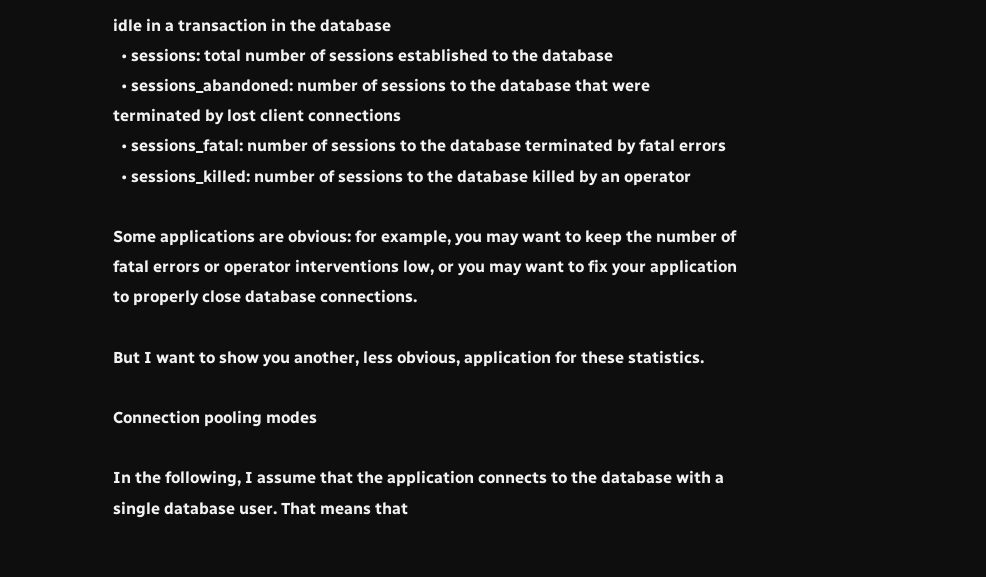idle in a transaction in the database
  • sessions: total number of sessions established to the database
  • sessions_abandoned: number of sessions to the database that were terminated by lost client connections
  • sessions_fatal: number of sessions to the database terminated by fatal errors
  • sessions_killed: number of sessions to the database killed by an operator

Some applications are obvious: for example, you may want to keep the number of fatal errors or operator interventions low, or you may want to fix your application to properly close database connections.

But I want to show you another, less obvious, application for these statistics.

Connection pooling modes

In the following, I assume that the application connects to the database with a single database user. That means that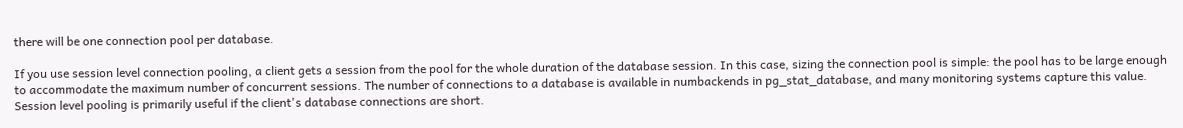there will be one connection pool per database.

If you use session level connection pooling, a client gets a session from the pool for the whole duration of the database session. In this case, sizing the connection pool is simple: the pool has to be large enough to accommodate the maximum number of concurrent sessions. The number of connections to a database is available in numbackends in pg_stat_database, and many monitoring systems capture this value. Session level pooling is primarily useful if the client's database connections are short.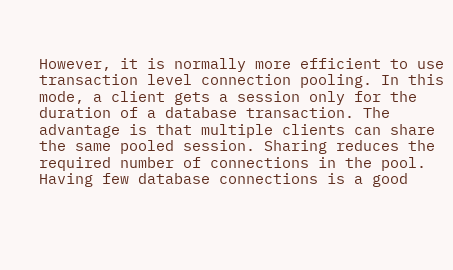However, it is normally more efficient to use transaction level connection pooling. In this mode, a client gets a session only for the duration of a database transaction. The advantage is that multiple clients can share the same pooled session. Sharing reduces the required number of connections in the pool. Having few database connections is a good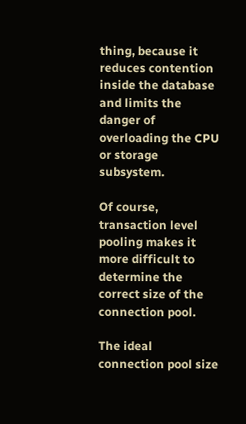thing, because it reduces contention inside the database and limits the danger of overloading the CPU or storage subsystem.

Of course, transaction level pooling makes it more difficult to determine the correct size of the connection pool.

The ideal connection pool size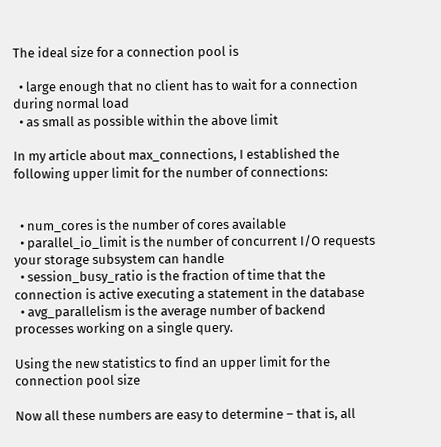The ideal size for a connection pool is

  • large enough that no client has to wait for a connection during normal load
  • as small as possible within the above limit

In my article about max_connections, I established the following upper limit for the number of connections:


  • num_cores is the number of cores available
  • parallel_io_limit is the number of concurrent I/O requests your storage subsystem can handle
  • session_busy_ratio is the fraction of time that the connection is active executing a statement in the database
  • avg_parallelism is the average number of backend processes working on a single query.

Using the new statistics to find an upper limit for the connection pool size

Now all these numbers are easy to determine – that is, all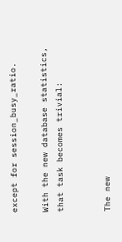except for session_busy_ratio.

With the new database statistics, that task becomes trivial:


The new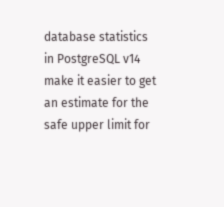database statistics in PostgreSQL v14 make it easier to get an estimate for the safe upper limit for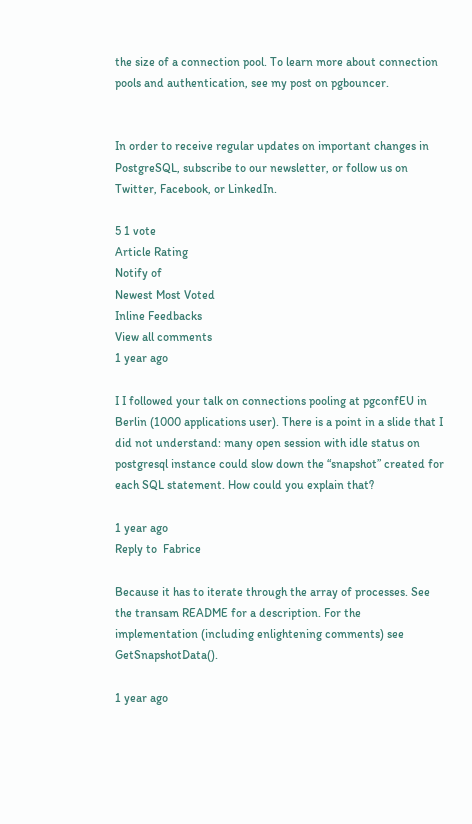the size of a connection pool. To learn more about connection pools and authentication, see my post on pgbouncer.


In order to receive regular updates on important changes in PostgreSQL, subscribe to our newsletter, or follow us on Twitter, Facebook, or LinkedIn.

5 1 vote
Article Rating
Notify of
Newest Most Voted
Inline Feedbacks
View all comments
1 year ago

I I followed your talk on connections pooling at pgconfEU in Berlin (1000 applications user). There is a point in a slide that I did not understand: many open session with idle status on postgresql instance could slow down the “snapshot” created for each SQL statement. How could you explain that?

1 year ago
Reply to  Fabrice

Because it has to iterate through the array of processes. See the transam README for a description. For the implementation (including enlightening comments) see GetSnapshotData().

1 year ago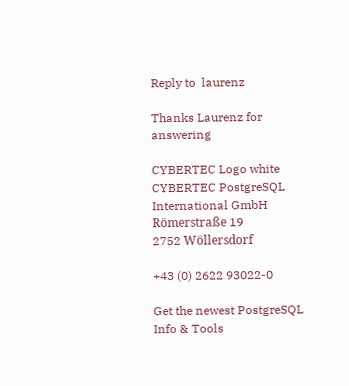Reply to  laurenz

Thanks Laurenz for answering

CYBERTEC Logo white
CYBERTEC PostgreSQL International GmbH
Römerstraße 19
2752 Wöllersdorf

+43 (0) 2622 93022-0

Get the newest PostgreSQL Info & Tools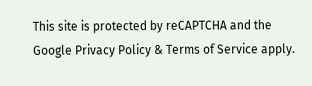This site is protected by reCAPTCHA and the Google Privacy Policy & Terms of Service apply.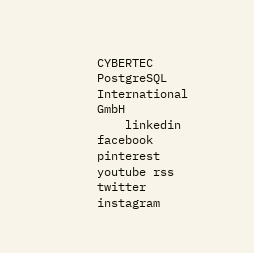CYBERTEC PostgreSQL International GmbH
    linkedin facebook pinterest youtube rss twitter instagram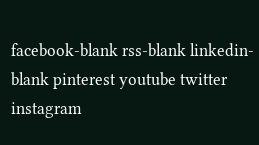facebook-blank rss-blank linkedin-blank pinterest youtube twitter instagram